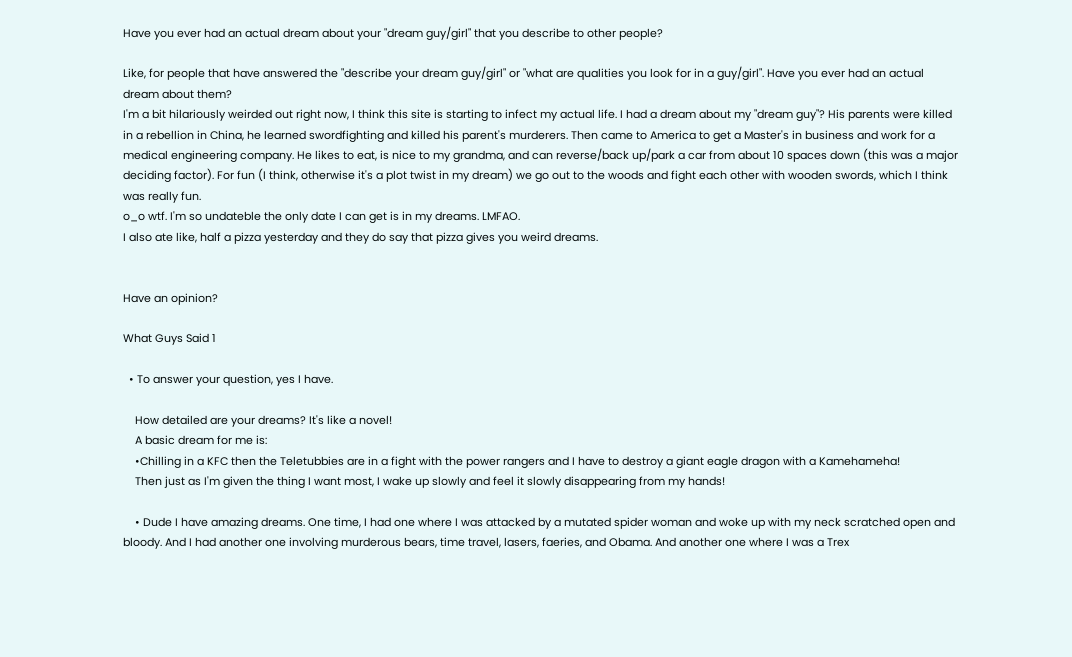Have you ever had an actual dream about your "dream guy/girl" that you describe to other people?

Like, for people that have answered the "describe your dream guy/girl" or "what are qualities you look for in a guy/girl". Have you ever had an actual dream about them?
I'm a bit hilariously weirded out right now, I think this site is starting to infect my actual life. I had a dream about my "dream guy"? His parents were killed in a rebellion in China, he learned swordfighting and killed his parent's murderers. Then came to America to get a Master's in business and work for a medical engineering company. He likes to eat, is nice to my grandma, and can reverse/back up/park a car from about 10 spaces down (this was a major deciding factor). For fun (I think, otherwise it's a plot twist in my dream) we go out to the woods and fight each other with wooden swords, which I think was really fun.
o_o wtf. I'm so undateble the only date I can get is in my dreams. LMFAO.
I also ate like, half a pizza yesterday and they do say that pizza gives you weird dreams.


Have an opinion?

What Guys Said 1

  • To answer your question, yes I have.

    How detailed are your dreams? It's like a novel!
    A basic dream for me is:
    •Chilling in a KFC then the Teletubbies are in a fight with the power rangers and I have to destroy a giant eagle dragon with a Kamehameha!
    Then just as I'm given the thing I want most, I wake up slowly and feel it slowly disappearing from my hands!

    • Dude I have amazing dreams. One time, I had one where I was attacked by a mutated spider woman and woke up with my neck scratched open and bloody. And I had another one involving murderous bears, time travel, lasers, faeries, and Obama. And another one where I was a Trex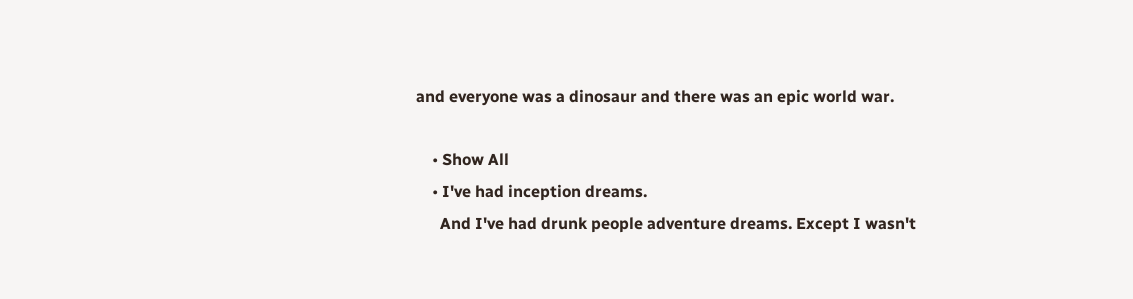and everyone was a dinosaur and there was an epic world war.

    • Show All
    • I've had inception dreams.
      And I've had drunk people adventure dreams. Except I wasn't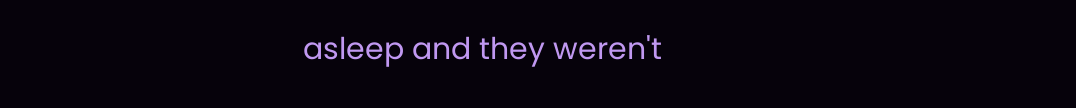asleep and they weren't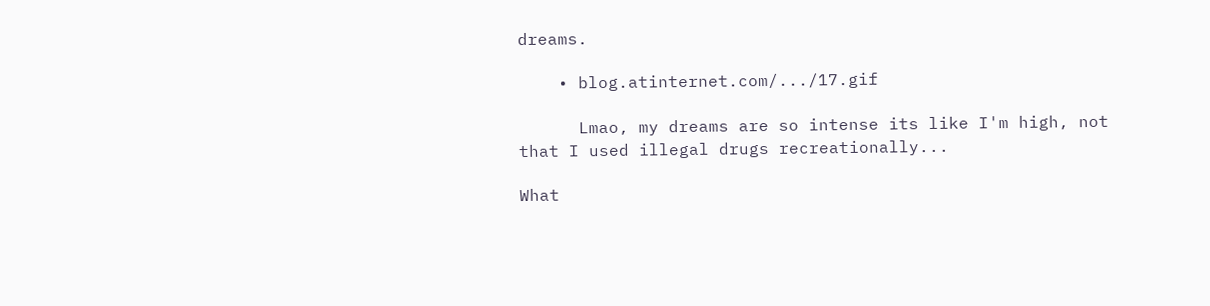dreams.

    • blog.atinternet.com/.../17.gif

      Lmao, my dreams are so intense its like I'm high, not that I used illegal drugs recreationally...

What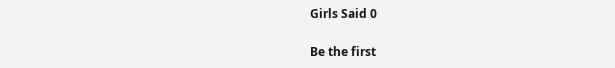Girls Said 0

Be the first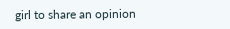girl to share an opinion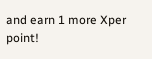and earn 1 more Xper point!